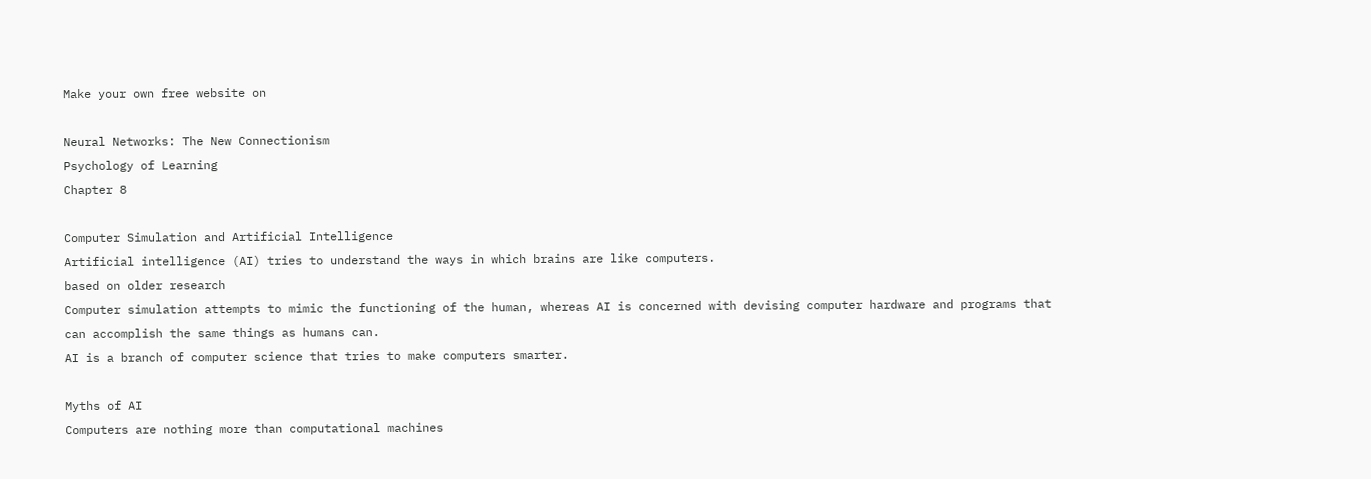Make your own free website on

Neural Networks: The New Connectionism
Psychology of Learning
Chapter 8

Computer Simulation and Artificial Intelligence
Artificial intelligence (AI) tries to understand the ways in which brains are like computers.
based on older research
Computer simulation attempts to mimic the functioning of the human, whereas AI is concerned with devising computer hardware and programs that can accomplish the same things as humans can.
AI is a branch of computer science that tries to make computers smarter.

Myths of AI
Computers are nothing more than computational machines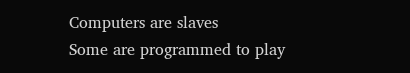Computers are slaves
Some are programmed to play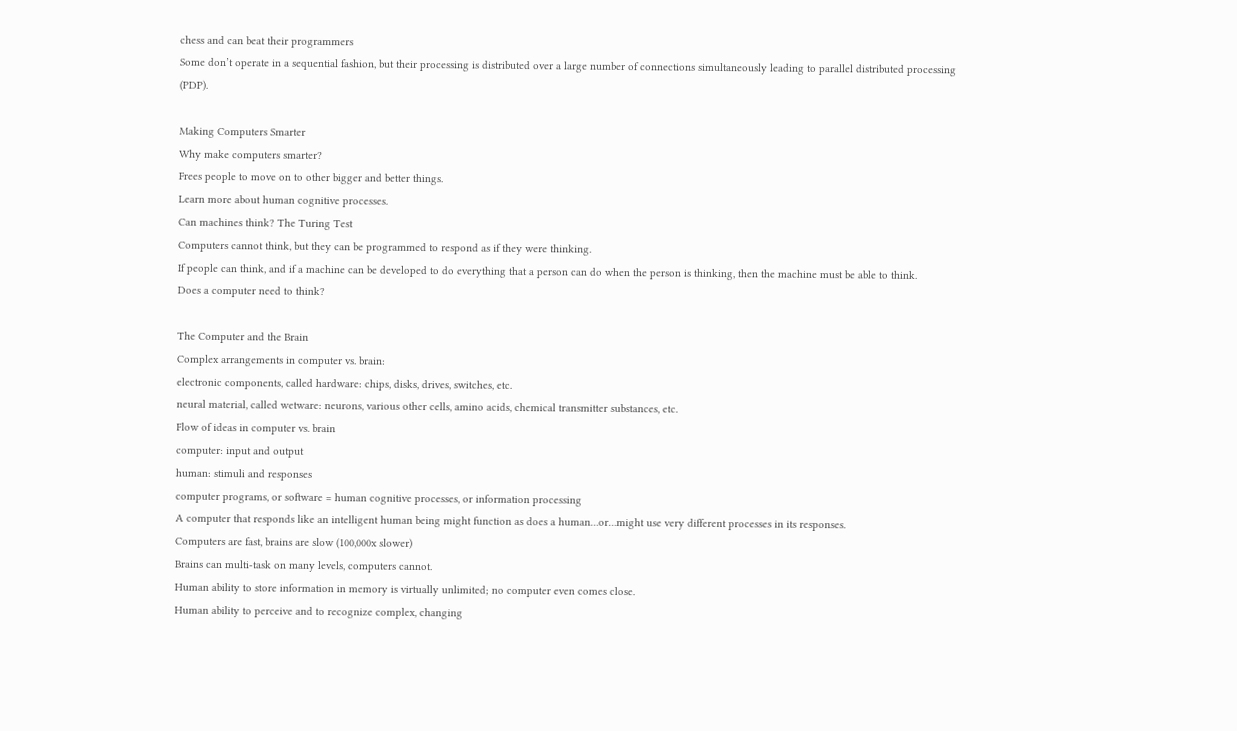chess and can beat their programmers
Some don’t operate in a sequential fashion, but their processing is distributed over a large number of connections simultaneously leading to parallel distributed processing (PDP).

Making Computers Smarter
Why make computers smarter?
Frees people to move on to other bigger and better things.
Learn more about human cognitive processes.
Can machines think? The Turing Test
Computers cannot think, but they can be programmed to respond as if they were thinking.
If people can think, and if a machine can be developed to do everything that a person can do when the person is thinking, then the machine must be able to think.
Does a computer need to think?

The Computer and the Brain
Complex arrangements in computer vs. brain:
electronic components, called hardware: chips, disks, drives, switches, etc.
neural material, called wetware: neurons, various other cells, amino acids, chemical transmitter substances, etc.
Flow of ideas in computer vs. brain
computer: input and output
human: stimuli and responses
computer programs, or software = human cognitive processes, or information processing
A computer that responds like an intelligent human being might function as does a human…or…might use very different processes in its responses.
Computers are fast, brains are slow (100,000x slower)
Brains can multi-task on many levels, computers cannot.
Human ability to store information in memory is virtually unlimited; no computer even comes close.
Human ability to perceive and to recognize complex, changing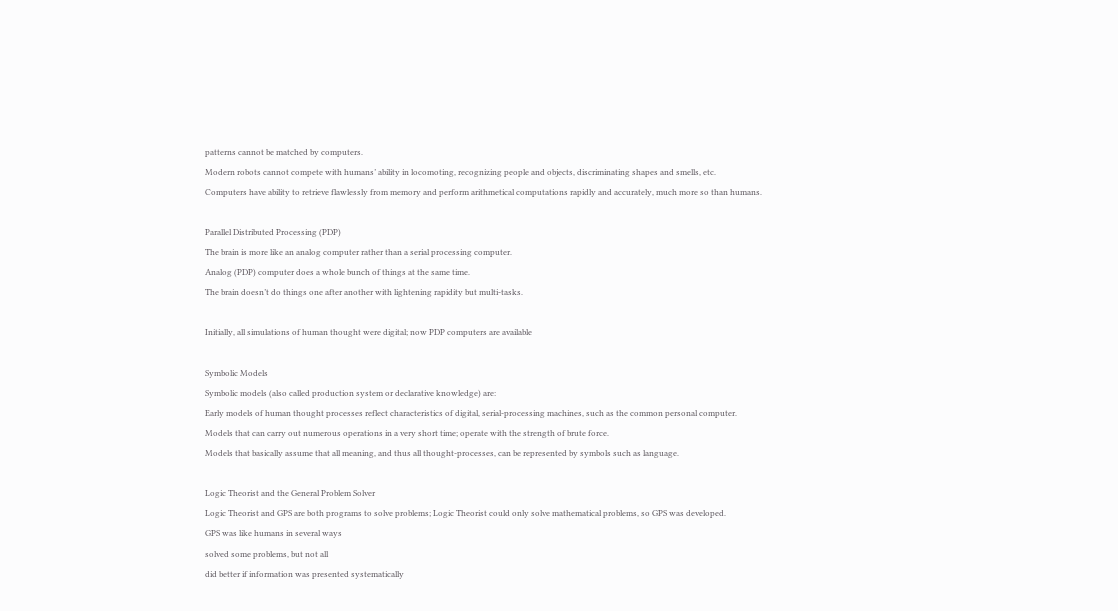patterns cannot be matched by computers.
Modern robots cannot compete with humans’ ability in locomoting, recognizing people and objects, discriminating shapes and smells, etc.
Computers have ability to retrieve flawlessly from memory and perform arithmetical computations rapidly and accurately, much more so than humans.

Parallel Distributed Processing (PDP)
The brain is more like an analog computer rather than a serial processing computer.
Analog (PDP) computer does a whole bunch of things at the same time.
The brain doesn’t do things one after another with lightening rapidity but multi-tasks.

Initially, all simulations of human thought were digital; now PDP computers are available

Symbolic Models
Symbolic models (also called production system or declarative knowledge) are:
Early models of human thought processes reflect characteristics of digital, serial-processing machines, such as the common personal computer.
Models that can carry out numerous operations in a very short time; operate with the strength of brute force.
Models that basically assume that all meaning, and thus all thought-processes, can be represented by symbols such as language.

Logic Theorist and the General Problem Solver
Logic Theorist and GPS are both programs to solve problems; Logic Theorist could only solve mathematical problems, so GPS was developed.
GPS was like humans in several ways
solved some problems, but not all
did better if information was presented systematically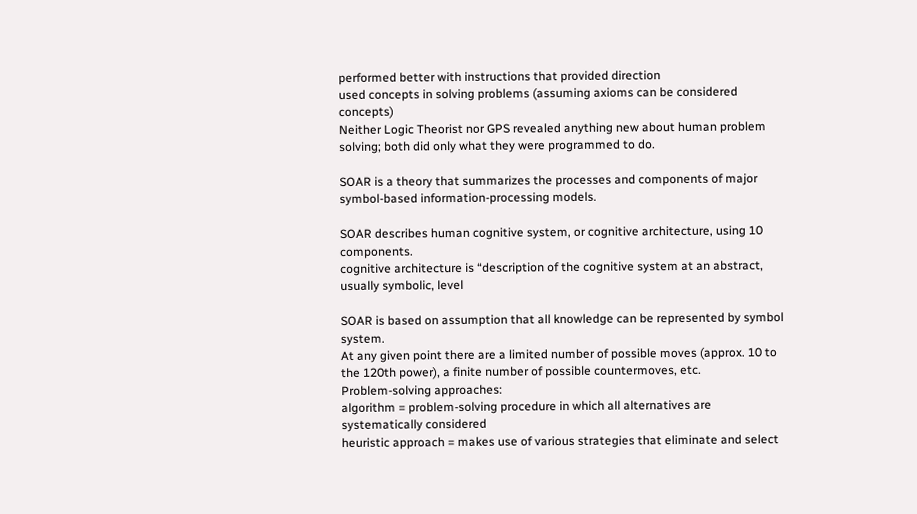performed better with instructions that provided direction
used concepts in solving problems (assuming axioms can be considered concepts)
Neither Logic Theorist nor GPS revealed anything new about human problem solving; both did only what they were programmed to do.

SOAR is a theory that summarizes the processes and components of major symbol-based information-processing models.

SOAR describes human cognitive system, or cognitive architecture, using 10 components.
cognitive architecture is “description of the cognitive system at an abstract, usually symbolic, level

SOAR is based on assumption that all knowledge can be represented by symbol system.
At any given point there are a limited number of possible moves (approx. 10 to the 120th power), a finite number of possible countermoves, etc.
Problem-solving approaches:
algorithm = problem-solving procedure in which all alternatives are systematically considered
heuristic approach = makes use of various strategies that eliminate and select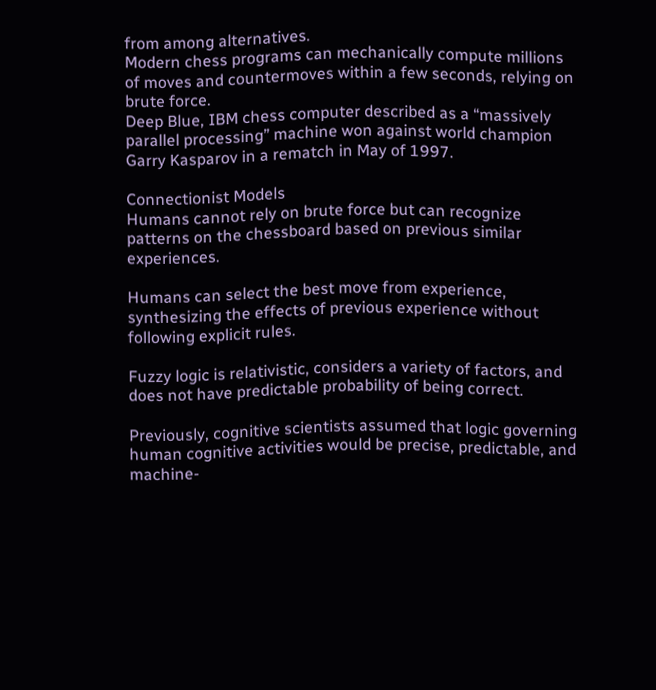from among alternatives.
Modern chess programs can mechanically compute millions of moves and countermoves within a few seconds, relying on brute force.
Deep Blue, IBM chess computer described as a “massively parallel processing” machine won against world champion Garry Kasparov in a rematch in May of 1997.

Connectionist Models
Humans cannot rely on brute force but can recognize patterns on the chessboard based on previous similar experiences.

Humans can select the best move from experience, synthesizing the effects of previous experience without following explicit rules.

Fuzzy logic is relativistic, considers a variety of factors, and does not have predictable probability of being correct.

Previously, cognitive scientists assumed that logic governing human cognitive activities would be precise, predictable, and machine-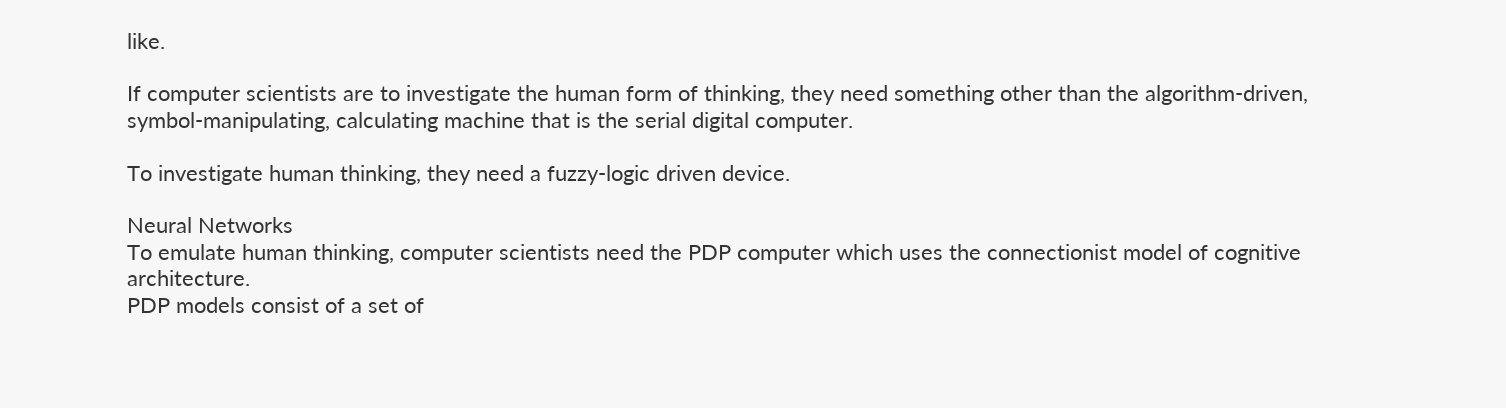like.

If computer scientists are to investigate the human form of thinking, they need something other than the algorithm-driven, symbol-manipulating, calculating machine that is the serial digital computer.

To investigate human thinking, they need a fuzzy-logic driven device.

Neural Networks
To emulate human thinking, computer scientists need the PDP computer which uses the connectionist model of cognitive architecture.
PDP models consist of a set of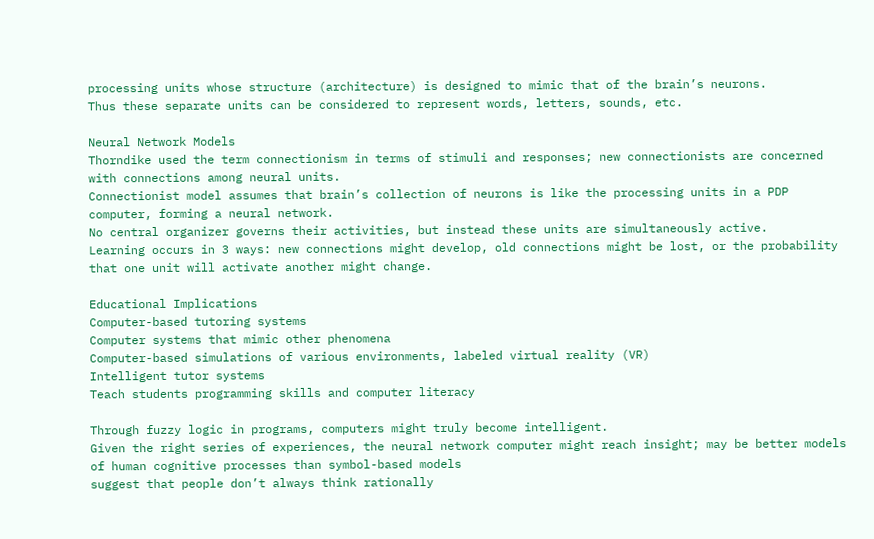processing units whose structure (architecture) is designed to mimic that of the brain’s neurons.
Thus these separate units can be considered to represent words, letters, sounds, etc.

Neural Network Models
Thorndike used the term connectionism in terms of stimuli and responses; new connectionists are concerned with connections among neural units.
Connectionist model assumes that brain’s collection of neurons is like the processing units in a PDP computer, forming a neural network.
No central organizer governs their activities, but instead these units are simultaneously active.
Learning occurs in 3 ways: new connections might develop, old connections might be lost, or the probability that one unit will activate another might change.

Educational Implications
Computer-based tutoring systems
Computer systems that mimic other phenomena
Computer-based simulations of various environments, labeled virtual reality (VR)
Intelligent tutor systems
Teach students programming skills and computer literacy

Through fuzzy logic in programs, computers might truly become intelligent.
Given the right series of experiences, the neural network computer might reach insight; may be better models of human cognitive processes than symbol-based models
suggest that people don’t always think rationally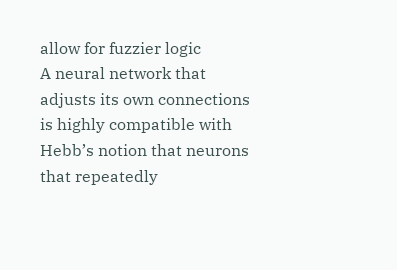allow for fuzzier logic
A neural network that adjusts its own connections is highly compatible with Hebb’s notion that neurons that repeatedly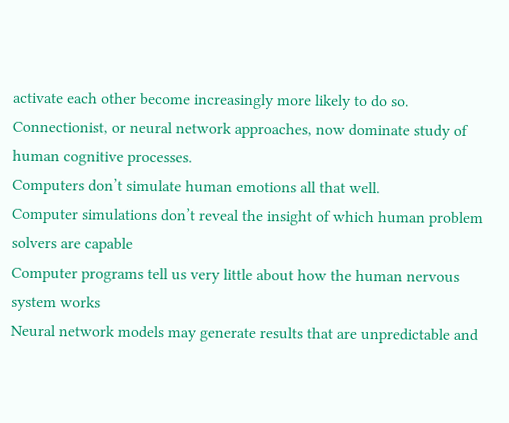activate each other become increasingly more likely to do so.
Connectionist, or neural network approaches, now dominate study of human cognitive processes.
Computers don’t simulate human emotions all that well.
Computer simulations don’t reveal the insight of which human problem solvers are capable
Computer programs tell us very little about how the human nervous system works
Neural network models may generate results that are unpredictable and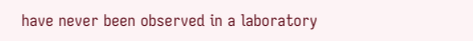have never been observed in a laboratory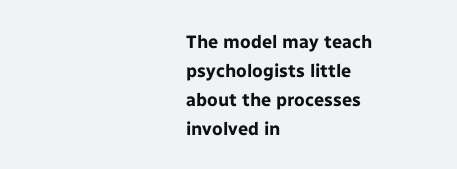The model may teach psychologists little about the processes involved in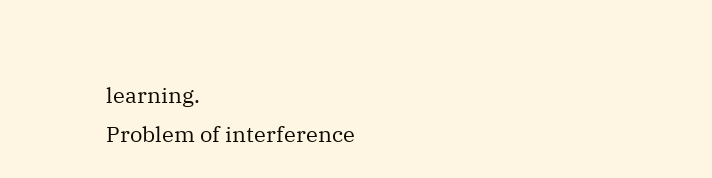learning.
Problem of interference